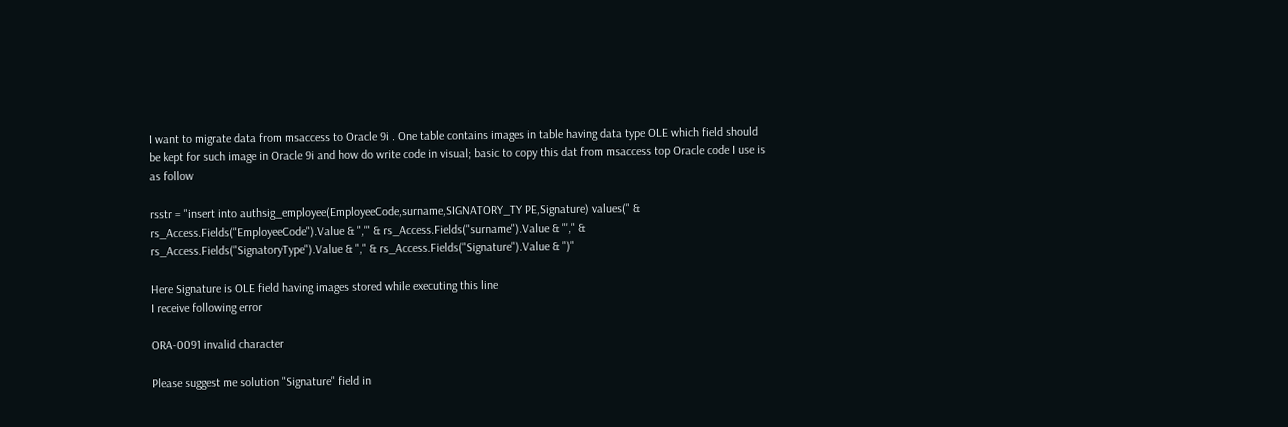I want to migrate data from msaccess to Oracle 9i . One table contains images in table having data type OLE which field should be kept for such image in Oracle 9i and how do write code in visual; basic to copy this dat from msaccess top Oracle code I use is as follow

rsstr = "insert into authsig_employee(EmployeeCode,surname,SIGNATORY_TY PE,Signature) values(" & rs_Access.Fields("EmployeeCode").Value & ",'" & rs_Access.Fields("surname").Value & "'," & rs_Access.Fields("SignatoryType").Value & "," & rs_Access.Fields("Signature").Value & ")"

Here Signature is OLE field having images stored while executing this line
I receive following error

ORA-0091 invalid character

Please suggest me solution "Signature" field in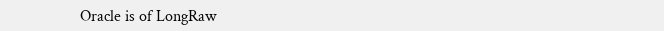Oracle is of LongRaw